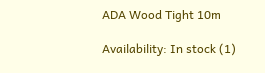ADA Wood Tight 10m

Availability: In stock (1)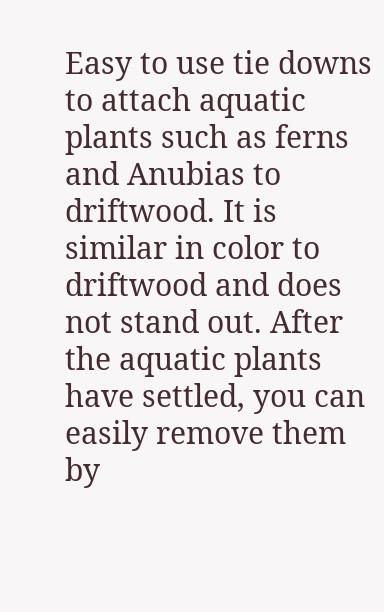Easy to use tie downs to attach aquatic plants such as ferns and Anubias to driftwood. It is similar in color to driftwood and does not stand out. After the aquatic plants have settled, you can easily remove them by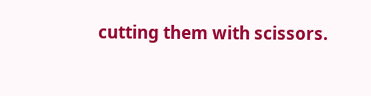cutting them with scissors.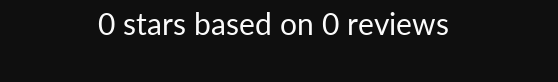0 stars based on 0 reviews